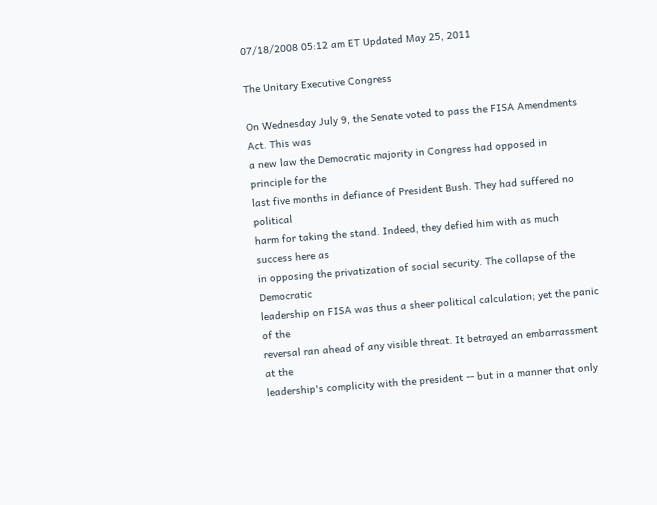07/18/2008 05:12 am ET Updated May 25, 2011

The Unitary Executive Congress

On Wednesday July 9, the Senate voted to pass the FISA Amendments Act. This was
a new law the Democratic majority in Congress had opposed in principle for the
last five months in defiance of President Bush. They had suffered no political
harm for taking the stand. Indeed, they defied him with as much success here as
in opposing the privatization of social security. The collapse of the Democratic
leadership on FISA was thus a sheer political calculation; yet the panic of the
reversal ran ahead of any visible threat. It betrayed an embarrassment at the
leadership's complicity with the president -- but in a manner that only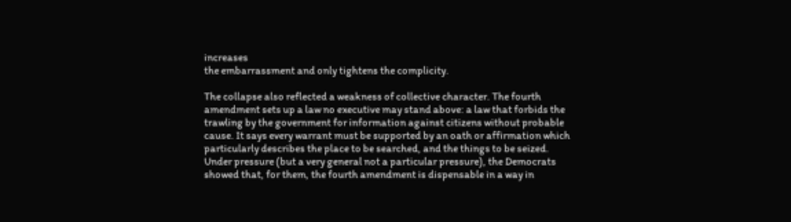increases
the embarrassment and only tightens the complicity.

The collapse also reflected a weakness of collective character. The fourth
amendment sets up a law no executive may stand above: a law that forbids the
trawling by the government for information against citizens without probable
cause. It says every warrant must be supported by an oath or affirmation which
particularly describes the place to be searched, and the things to be seized.
Under pressure (but a very general not a particular pressure), the Democrats
showed that, for them, the fourth amendment is dispensable in a way in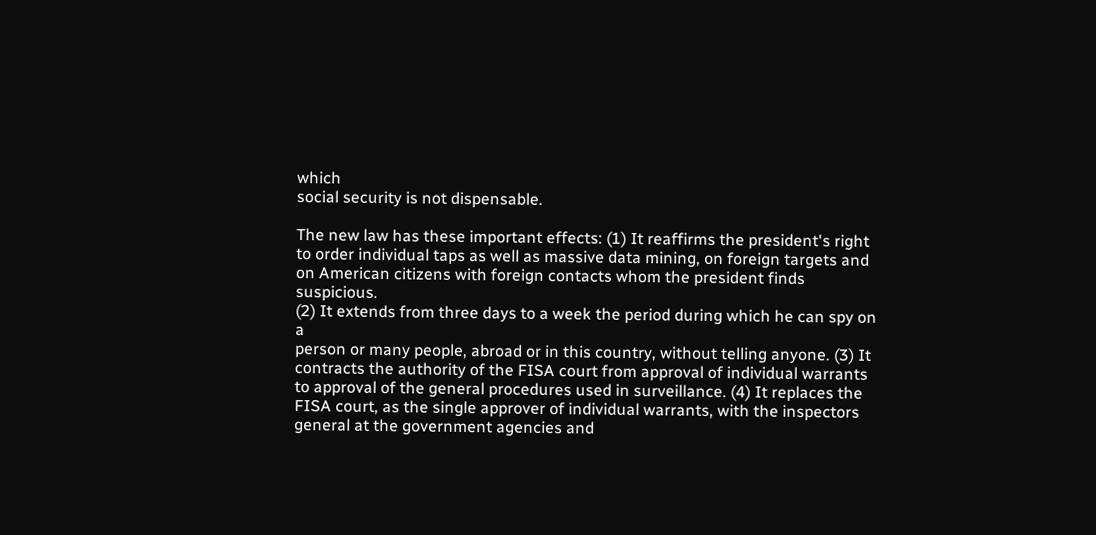which
social security is not dispensable.

The new law has these important effects: (1) It reaffirms the president's right
to order individual taps as well as massive data mining, on foreign targets and
on American citizens with foreign contacts whom the president finds suspicious.
(2) It extends from three days to a week the period during which he can spy on a
person or many people, abroad or in this country, without telling anyone. (3) It
contracts the authority of the FISA court from approval of individual warrants
to approval of the general procedures used in surveillance. (4) It replaces the
FISA court, as the single approver of individual warrants, with the inspectors
general at the government agencies and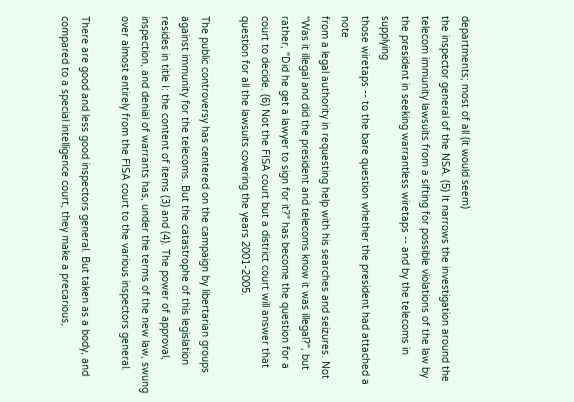departments; most of all (it would seem)
the inspector general of the NSA. (5) It narrows the investigation around the
telecom immunity lawsuits from a sifting for possible violations of the law by
the president in seeking warrantless wiretaps -- and by the telecoms in supplying
those wiretaps -- to the bare question whether the president had attached a note
from a legal authority in requesting help with his searches and seizures. Not
"Was it illegal and did the president and telecoms know it was illegal?", but
rather, "Did he get a lawyer to sign for it?" has become the question for a
court to decide. (6) Not the FISA court but a district court will answer that
question for all the lawsuits covering the years 2001-2005.

The public controversy has centered on the campaign by libertarian groups
against immunity for the telecoms. But the catastrophe of this legislation
resides in title I: the content of items (3) and (4). The power of approval,
inspection, and denial of warrants has, under the terms of the new law, swung
over almost entirely from the FISA court to the various inspectors general.

There are good and less good inspectors general. But taken as a body, and
compared to a special intelligence court, they make a precarious,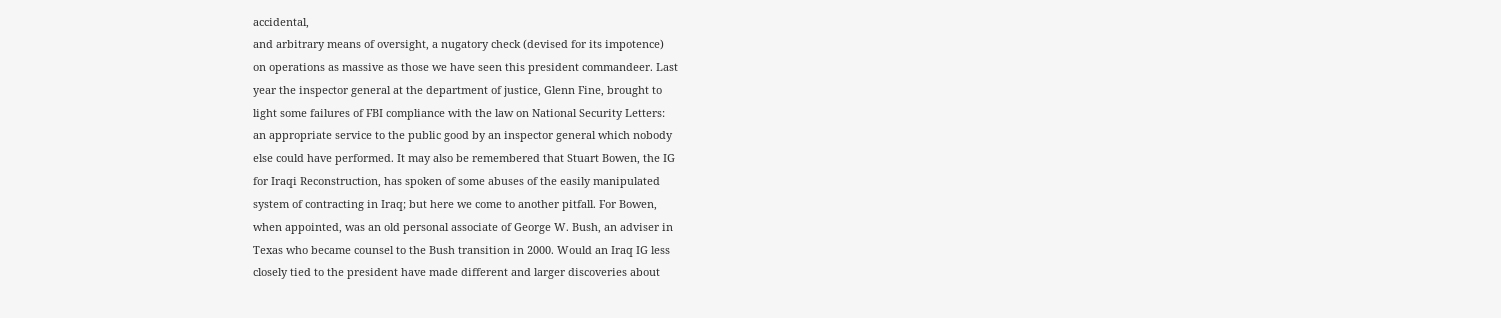accidental,
and arbitrary means of oversight, a nugatory check (devised for its impotence)
on operations as massive as those we have seen this president commandeer. Last
year the inspector general at the department of justice, Glenn Fine, brought to
light some failures of FBI compliance with the law on National Security Letters:
an appropriate service to the public good by an inspector general which nobody
else could have performed. It may also be remembered that Stuart Bowen, the IG
for Iraqi Reconstruction, has spoken of some abuses of the easily manipulated
system of contracting in Iraq; but here we come to another pitfall. For Bowen,
when appointed, was an old personal associate of George W. Bush, an adviser in
Texas who became counsel to the Bush transition in 2000. Would an Iraq IG less
closely tied to the president have made different and larger discoveries about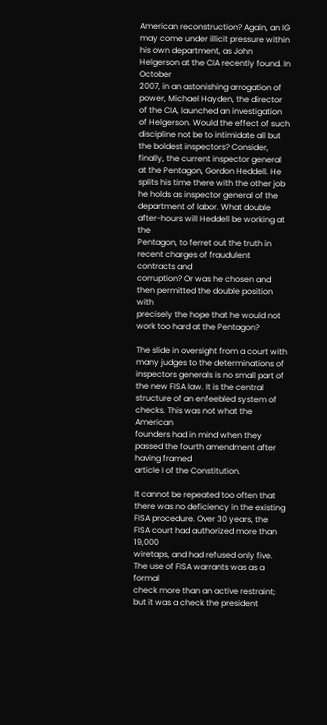American reconstruction? Again, an IG may come under illicit pressure within
his own department, as John Helgerson at the CIA recently found. In October
2007, in an astonishing arrogation of power, Michael Hayden, the director
of the CIA, launched an investigation of Helgerson. Would the effect of such
discipline not be to intimidate all but the boldest inspectors? Consider,
finally, the current inspector general at the Pentagon, Gordon Heddell. He
splits his time there with the other job he holds as inspector general of the
department of labor. What double after-hours will Heddell be working at the
Pentagon, to ferret out the truth in recent charges of fraudulent contracts and
corruption? Or was he chosen and then permitted the double position with
precisely the hope that he would not work too hard at the Pentagon?

The slide in oversight from a court with many judges to the determinations of
inspectors generals is no small part of the new FISA law. It is the central
structure of an enfeebled system of checks. This was not what the American
founders had in mind when they passed the fourth amendment after having framed
article I of the Constitution.

It cannot be repeated too often that there was no deficiency in the existing
FISA procedure. Over 30 years, the FISA court had authorized more than 19,000
wiretaps, and had refused only five. The use of FISA warrants was as a formal
check more than an active restraint; but it was a check the president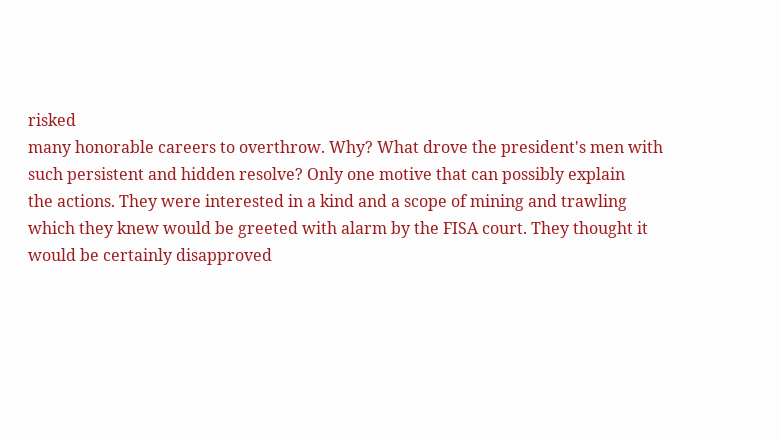risked
many honorable careers to overthrow. Why? What drove the president's men with
such persistent and hidden resolve? Only one motive that can possibly explain
the actions. They were interested in a kind and a scope of mining and trawling
which they knew would be greeted with alarm by the FISA court. They thought it
would be certainly disapproved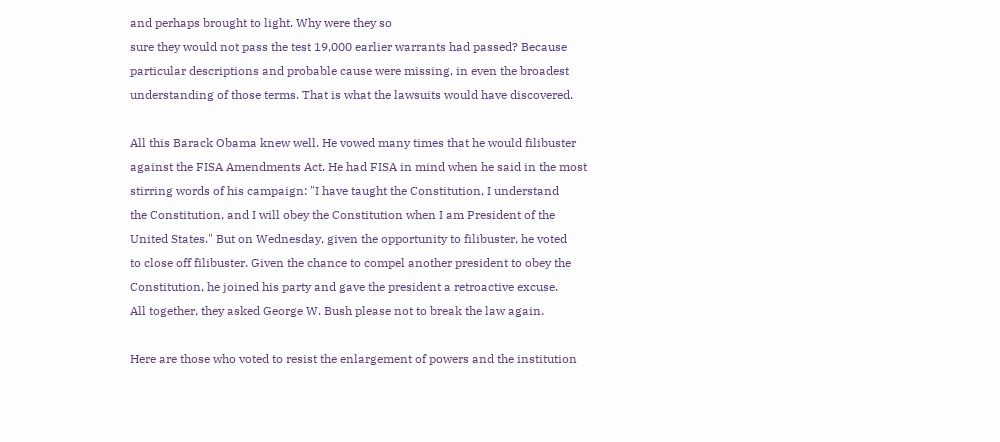and perhaps brought to light. Why were they so
sure they would not pass the test 19,000 earlier warrants had passed? Because
particular descriptions and probable cause were missing, in even the broadest
understanding of those terms. That is what the lawsuits would have discovered.

All this Barack Obama knew well. He vowed many times that he would filibuster
against the FISA Amendments Act. He had FISA in mind when he said in the most
stirring words of his campaign: "I have taught the Constitution, I understand
the Constitution, and I will obey the Constitution when I am President of the
United States." But on Wednesday, given the opportunity to filibuster, he voted
to close off filibuster. Given the chance to compel another president to obey the
Constitution, he joined his party and gave the president a retroactive excuse.
All together, they asked George W. Bush please not to break the law again.

Here are those who voted to resist the enlargement of powers and the institution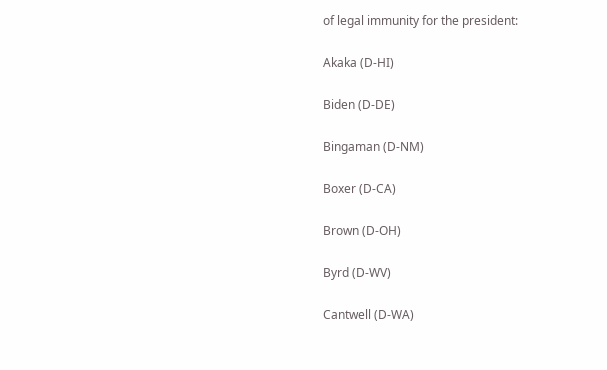of legal immunity for the president:

Akaka (D-HI)

Biden (D-DE)

Bingaman (D-NM)

Boxer (D-CA)

Brown (D-OH)

Byrd (D-WV)

Cantwell (D-WA)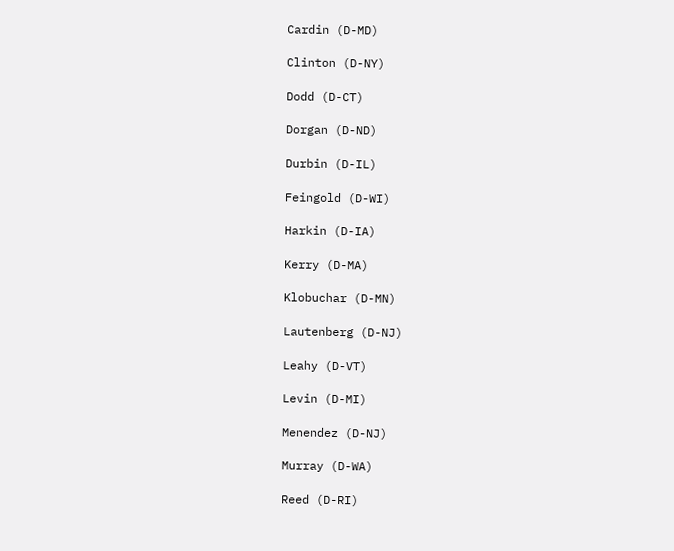Cardin (D-MD)

Clinton (D-NY)

Dodd (D-CT)

Dorgan (D-ND)

Durbin (D-IL)

Feingold (D-WI)

Harkin (D-IA)

Kerry (D-MA)

Klobuchar (D-MN)

Lautenberg (D-NJ)

Leahy (D-VT)

Levin (D-MI)

Menendez (D-NJ)

Murray (D-WA)

Reed (D-RI)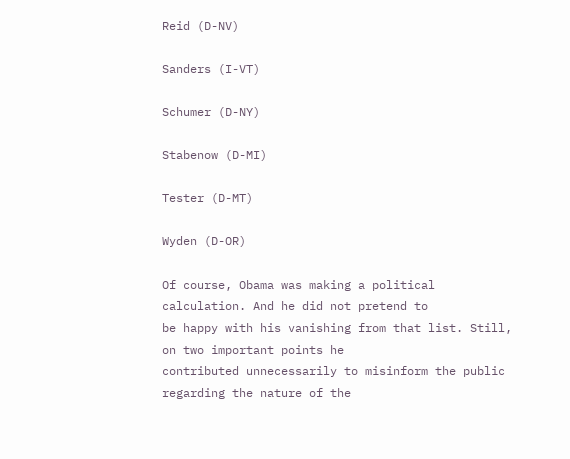Reid (D-NV)

Sanders (I-VT)

Schumer (D-NY)

Stabenow (D-MI)

Tester (D-MT)

Wyden (D-OR)

Of course, Obama was making a political calculation. And he did not pretend to
be happy with his vanishing from that list. Still, on two important points he
contributed unnecessarily to misinform the public regarding the nature of the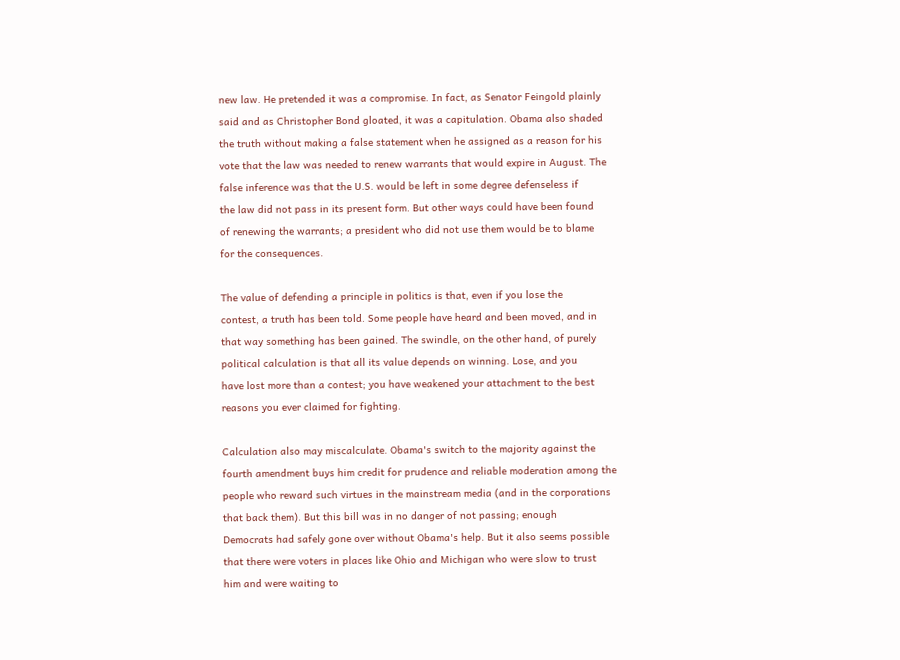new law. He pretended it was a compromise. In fact, as Senator Feingold plainly
said and as Christopher Bond gloated, it was a capitulation. Obama also shaded
the truth without making a false statement when he assigned as a reason for his
vote that the law was needed to renew warrants that would expire in August. The
false inference was that the U.S. would be left in some degree defenseless if
the law did not pass in its present form. But other ways could have been found
of renewing the warrants; a president who did not use them would be to blame
for the consequences.

The value of defending a principle in politics is that, even if you lose the
contest, a truth has been told. Some people have heard and been moved, and in
that way something has been gained. The swindle, on the other hand, of purely
political calculation is that all its value depends on winning. Lose, and you
have lost more than a contest; you have weakened your attachment to the best
reasons you ever claimed for fighting.

Calculation also may miscalculate. Obama's switch to the majority against the
fourth amendment buys him credit for prudence and reliable moderation among the
people who reward such virtues in the mainstream media (and in the corporations
that back them). But this bill was in no danger of not passing; enough
Democrats had safely gone over without Obama's help. But it also seems possible
that there were voters in places like Ohio and Michigan who were slow to trust
him and were waiting to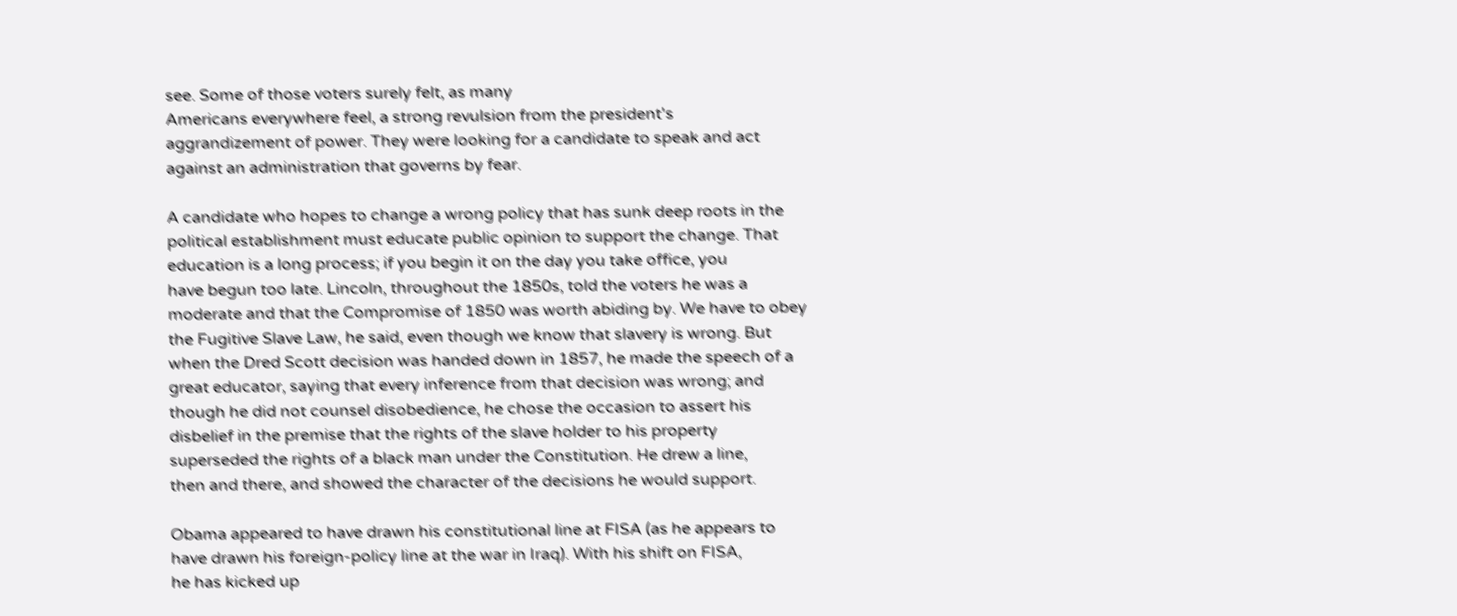see. Some of those voters surely felt, as many
Americans everywhere feel, a strong revulsion from the president's
aggrandizement of power. They were looking for a candidate to speak and act
against an administration that governs by fear.

A candidate who hopes to change a wrong policy that has sunk deep roots in the
political establishment must educate public opinion to support the change. That
education is a long process; if you begin it on the day you take office, you
have begun too late. Lincoln, throughout the 1850s, told the voters he was a
moderate and that the Compromise of 1850 was worth abiding by. We have to obey
the Fugitive Slave Law, he said, even though we know that slavery is wrong. But
when the Dred Scott decision was handed down in 1857, he made the speech of a
great educator, saying that every inference from that decision was wrong; and
though he did not counsel disobedience, he chose the occasion to assert his
disbelief in the premise that the rights of the slave holder to his property
superseded the rights of a black man under the Constitution. He drew a line,
then and there, and showed the character of the decisions he would support.

Obama appeared to have drawn his constitutional line at FISA (as he appears to
have drawn his foreign-policy line at the war in Iraq). With his shift on FISA,
he has kicked up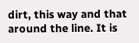dirt, this way and that around the line. It is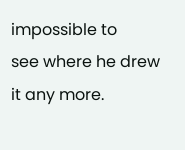impossible to
see where he drew it any more.